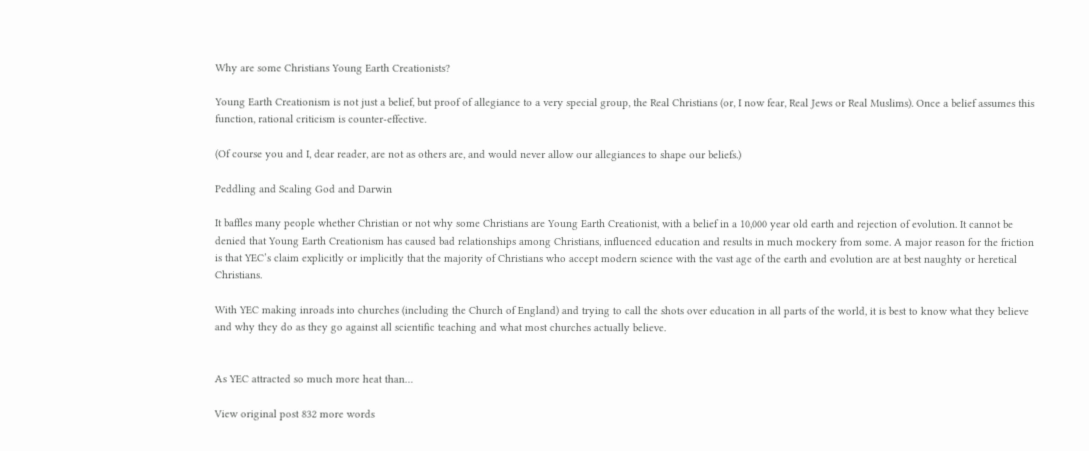Why are some Christians Young Earth Creationists?

Young Earth Creationism is not just a belief, but proof of allegiance to a very special group, the Real Christians (or, I now fear, Real Jews or Real Muslims). Once a belief assumes this function, rational criticism is counter-effective.

(Of course you and I, dear reader, are not as others are, and would never allow our allegiances to shape our beliefs.)

Peddling and Scaling God and Darwin

It baffles many people whether Christian or not why some Christians are Young Earth Creationist, with a belief in a 10,000 year old earth and rejection of evolution. It cannot be denied that Young Earth Creationism has caused bad relationships among Christians, influenced education and results in much mockery from some. A major reason for the friction is that YEC’s claim explicitly or implicitly that the majority of Christians who accept modern science with the vast age of the earth and evolution are at best naughty or heretical Christians.

With YEC making inroads into churches (including the Church of England) and trying to call the shots over education in all parts of the world, it is best to know what they believe and why they do as they go against all scientific teaching and what most churches actually believe.


As YEC attracted so much more heat than…

View original post 832 more words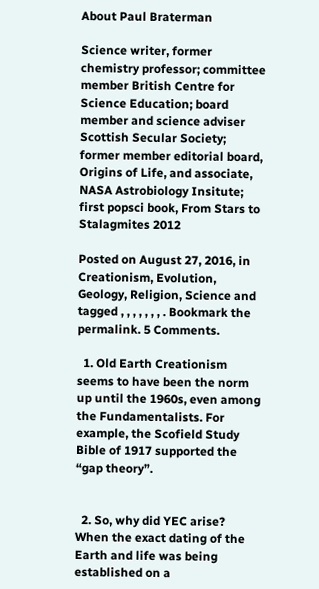About Paul Braterman

Science writer, former chemistry professor; committee member British Centre for Science Education; board member and science adviser Scottish Secular Society; former member editorial board, Origins of Life, and associate, NASA Astrobiology Insitute; first popsci book, From Stars to Stalagmites 2012

Posted on August 27, 2016, in Creationism, Evolution, Geology, Religion, Science and tagged , , , , , , , . Bookmark the permalink. 5 Comments.

  1. Old Earth Creationism seems to have been the norm up until the 1960s, even among the Fundamentalists. For example, the Scofield Study Bible of 1917 supported the “gap theory”.


  2. So, why did YEC arise? When the exact dating of the Earth and life was being established on a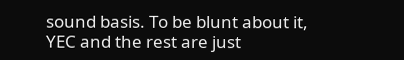sound basis. To be blunt about it, YEC and the rest are just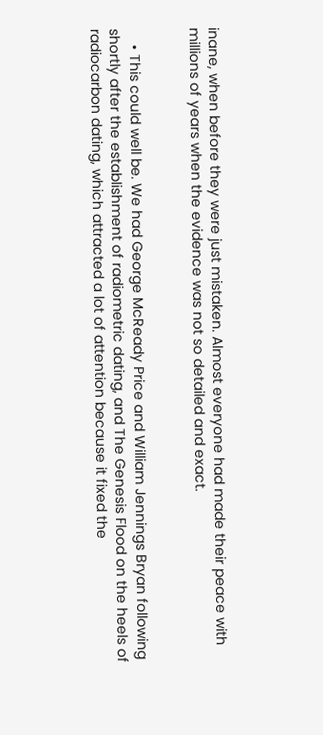inane, when before they were just mistaken. Almost everyone had made their peace with millions of years when the evidence was not so detailed and exact.


    • This could well be. We had George McReady Price and William Jennings Bryan following shortly after the establishment of radiometric dating, and The Genesis Flood on the heels of radiocarbon dating, which attracted a lot of attention because it fixed the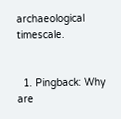archaeological timescale.


  1. Pingback: Why are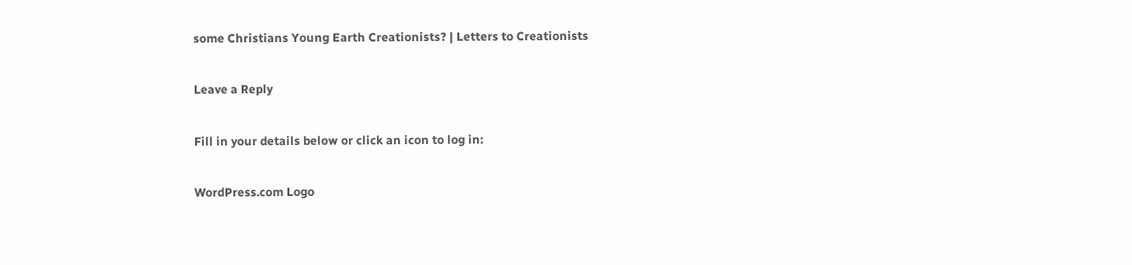some Christians Young Earth Creationists? | Letters to Creationists

Leave a Reply

Fill in your details below or click an icon to log in:

WordPress.com Logo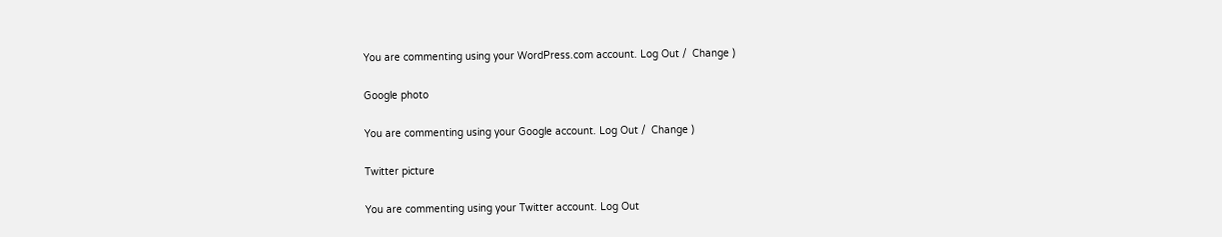You are commenting using your WordPress.com account. Log Out /  Change )

Google photo

You are commenting using your Google account. Log Out /  Change )

Twitter picture

You are commenting using your Twitter account. Log Out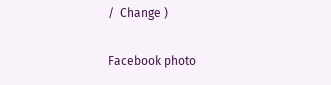/  Change )

Facebook photo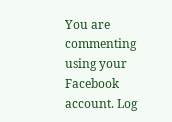You are commenting using your Facebook account. Log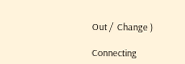Out /  Change )

Connecting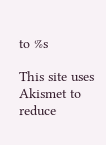to %s

This site uses Akismet to reduce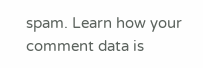spam. Learn how your comment data is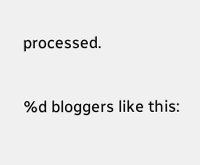processed.

%d bloggers like this: